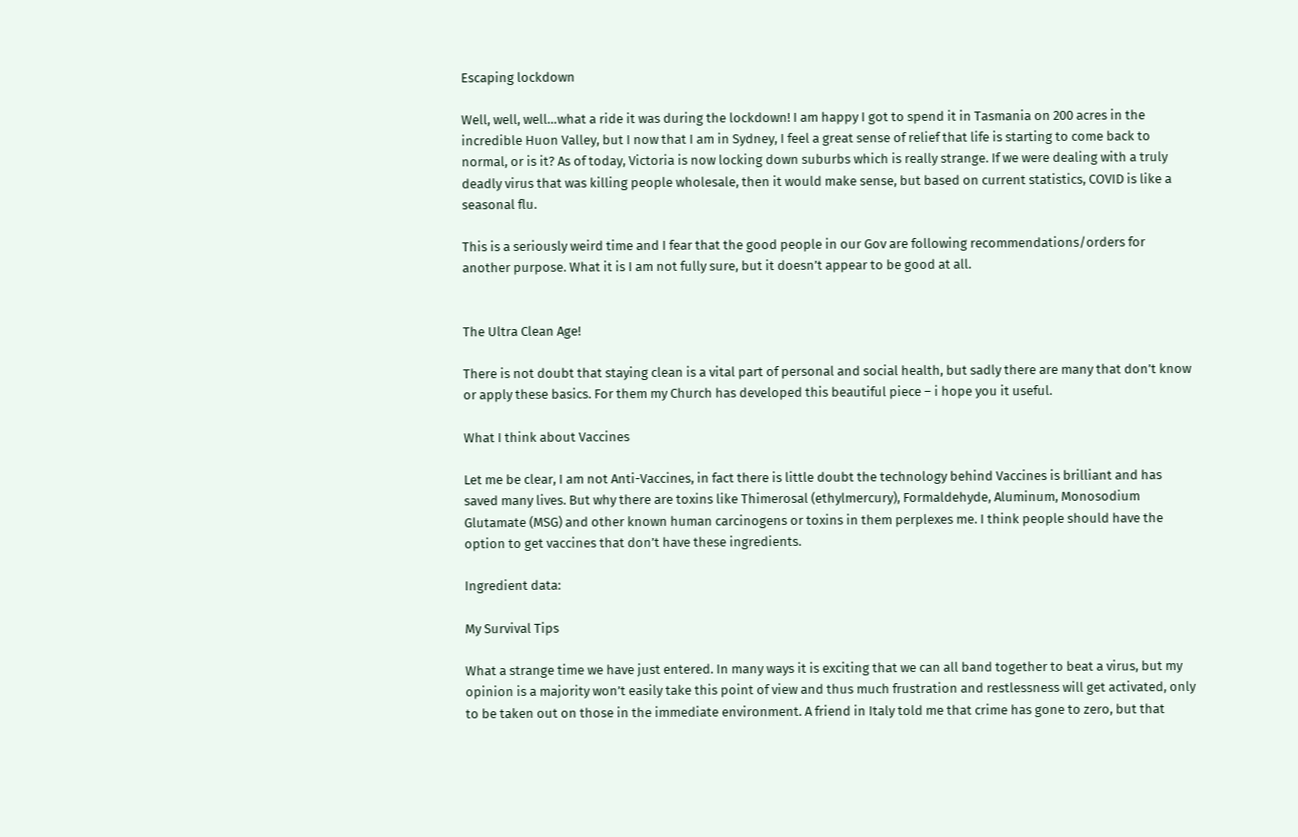Escaping lockdown

Well, well, well…what a ride it was during the lockdown! I am happy I got to spend it in Tasmania on 200 acres in the incredible Huon Valley, but I now that I am in Sydney, I feel a great sense of relief that life is starting to come back to normal, or is it? As of today, Victoria is now locking down suburbs which is really strange. If we were dealing with a truly deadly virus that was killing people wholesale, then it would make sense, but based on current statistics, COVID is like a seasonal flu.

This is a seriously weird time and I fear that the good people in our Gov are following recommendations/orders for another purpose. What it is I am not fully sure, but it doesn’t appear to be good at all.


The Ultra Clean Age!

There is not doubt that staying clean is a vital part of personal and social health, but sadly there are many that don’t know or apply these basics. For them my Church has developed this beautiful piece – i hope you it useful.

What I think about Vaccines

Let me be clear, I am not Anti-Vaccines, in fact there is little doubt the technology behind Vaccines is brilliant and has saved many lives. But why there are toxins like Thimerosal (ethylmercury), Formaldehyde, Aluminum, Monosodium Glutamate (MSG) and other known human carcinogens or toxins in them perplexes me. I think people should have the option to get vaccines that don’t have these ingredients.

Ingredient data:

My Survival Tips

What a strange time we have just entered. In many ways it is exciting that we can all band together to beat a virus, but my opinion is a majority won’t easily take this point of view and thus much frustration and restlessness will get activated, only to be taken out on those in the immediate environment. A friend in Italy told me that crime has gone to zero, but that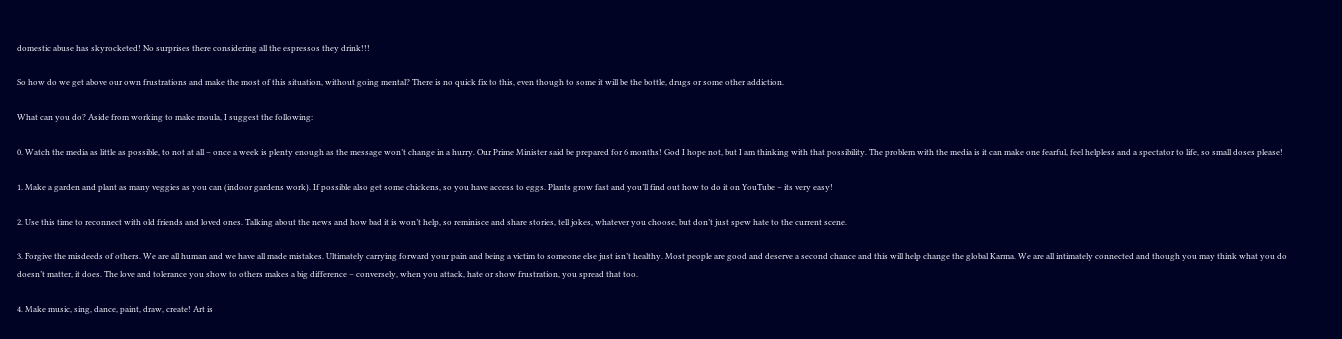domestic abuse has skyrocketed! No surprises there considering all the espressos they drink!!!

So how do we get above our own frustrations and make the most of this situation, without going mental? There is no quick fix to this, even though to some it will be the bottle, drugs or some other addiction.

What can you do? Aside from working to make moula, I suggest the following:

0. Watch the media as little as possible, to not at all – once a week is plenty enough as the message won’t change in a hurry. Our Prime Minister said be prepared for 6 months! God I hope not, but I am thinking with that possibility. The problem with the media is it can make one fearful, feel helpless and a spectator to life, so small doses please!

1. Make a garden and plant as many veggies as you can (indoor gardens work). If possible also get some chickens, so you have access to eggs. Plants grow fast and you’ll find out how to do it on YouTube – its very easy!

2. Use this time to reconnect with old friends and loved ones. Talking about the news and how bad it is won’t help, so reminisce and share stories, tell jokes, whatever you choose, but don’t just spew hate to the current scene.

3. Forgive the misdeeds of others. We are all human and we have all made mistakes. Ultimately carrying forward your pain and being a victim to someone else just isn’t healthy. Most people are good and deserve a second chance and this will help change the global Karma. We are all intimately connected and though you may think what you do doesn’t matter, it does. The love and tolerance you show to others makes a big difference – conversely, when you attack, hate or show frustration, you spread that too.

4. Make music, sing, dance, paint, draw, create! Art is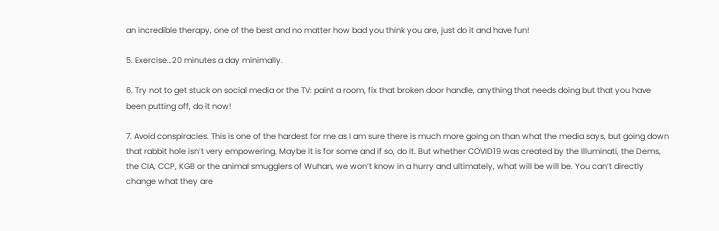an incredible therapy, one of the best and no matter how bad you think you are, just do it and have fun!

5. Exercise…20 minutes a day minimally.

6. Try not to get stuck on social media or the TV: paint a room, fix that broken door handle, anything that needs doing but that you have been putting off, do it now!

7. Avoid conspiracies. This is one of the hardest for me as I am sure there is much more going on than what the media says, but going down that rabbit hole isn’t very empowering. Maybe it is for some and if so, do it. But whether COVID19 was created by the Illuminati, the Dems, the CIA, CCP, KGB or the animal smugglers of Wuhan, we won’t know in a hurry and ultimately, what will be will be. You can’t directly change what they are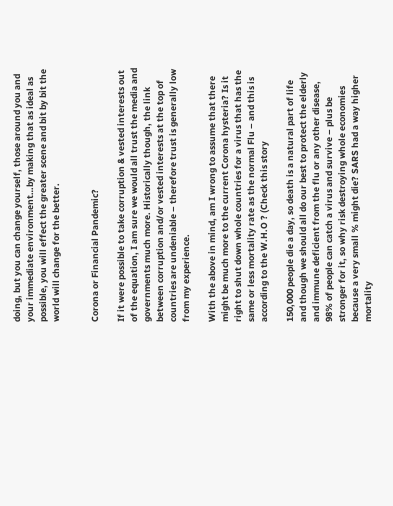doing, but you can change yourself, those around you and your immediate environment…by making that as ideal as possible, you will effect the greater scene and bit by bit the world will change for the better.


Corona or Financial Pandemic?

If it were possible to take corruption & vested interests out of the equation, I am sure we would all trust the media and governments much more. Historically though, the link between corruption and/or vested interests at the top of countries are undeniable – therefore trust is generally low from my experience.

With the above in mind, am I wrong to assume that there might be much more to the current Corona hysteria? Is it right to shut down whole countries for a virus that has the same or less mortality rate as the normal Flu – and this is according to the W.H.O ? (Check this story

150,000 people die a day, so death is a natural part of life and though we should all do our best to protect the elderly and immune deficient from the flu or any other disease, 98% of people can catch a virus and survive – plus be stronger for it, so why risk destroying whole economies because a very small % might die? SARS had a way higher mortality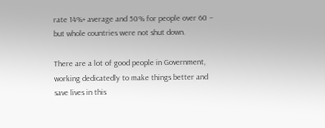rate 14%+ average and 50% for people over 60 – but whole countries were not shut down.

There are a lot of good people in Government, working dedicatedly to make things better and save lives in this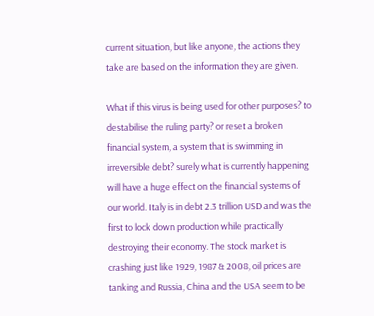current situation, but like anyone, the actions they take are based on the information they are given.

What if this virus is being used for other purposes? to destabilise the ruling party? or reset a broken financial system, a system that is swimming in irreversible debt? surely what is currently happening will have a huge effect on the financial systems of our world. Italy is in debt 2.3 trillion USD and was the first to lock down production while practically destroying their economy. The stock market is crashing just like 1929, 1987 & 2008, oil prices are tanking and Russia, China and the USA seem to be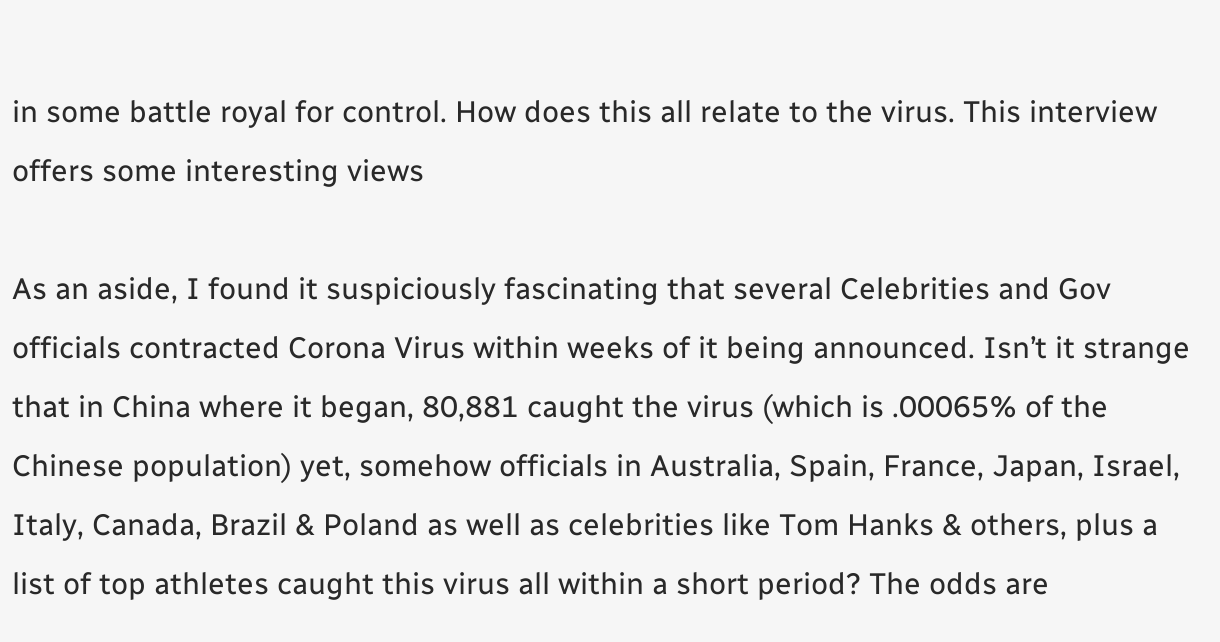in some battle royal for control. How does this all relate to the virus. This interview offers some interesting views

As an aside, I found it suspiciously fascinating that several Celebrities and Gov officials contracted Corona Virus within weeks of it being announced. Isn’t it strange that in China where it began, 80,881 caught the virus (which is .00065% of the Chinese population) yet, somehow officials in Australia, Spain, France, Japan, Israel, Italy, Canada, Brazil & Poland as well as celebrities like Tom Hanks & others, plus a list of top athletes caught this virus all within a short period? The odds are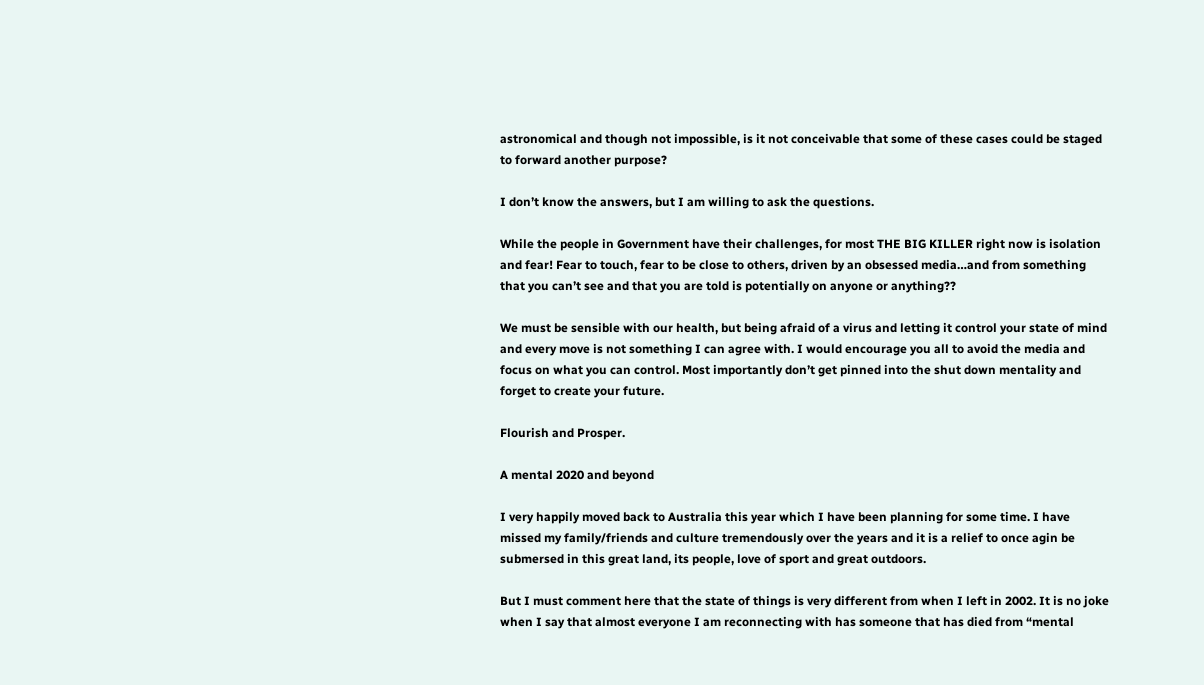astronomical and though not impossible, is it not conceivable that some of these cases could be staged to forward another purpose?

I don’t know the answers, but I am willing to ask the questions.

While the people in Government have their challenges, for most THE BIG KILLER right now is isolation and fear! Fear to touch, fear to be close to others, driven by an obsessed media…and from something that you can’t see and that you are told is potentially on anyone or anything??

We must be sensible with our health, but being afraid of a virus and letting it control your state of mind and every move is not something I can agree with. I would encourage you all to avoid the media and focus on what you can control. Most importantly don’t get pinned into the shut down mentality and forget to create your future.

Flourish and Prosper.

A mental 2020 and beyond

I very happily moved back to Australia this year which I have been planning for some time. I have missed my family/friends and culture tremendously over the years and it is a relief to once agin be submersed in this great land, its people, love of sport and great outdoors.

But I must comment here that the state of things is very different from when I left in 2002. It is no joke when I say that almost everyone I am reconnecting with has someone that has died from “mental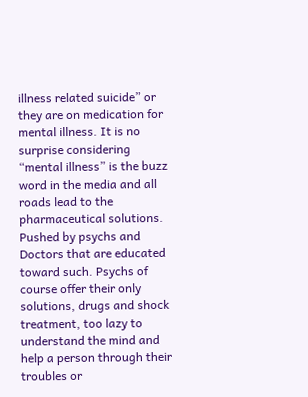illness related suicide” or they are on medication for mental illness. It is no surprise considering “mental illness” is the buzz word in the media and all roads lead to the pharmaceutical solutions. Pushed by psychs and Doctors that are educated toward such. Psychs of course offer their only solutions, drugs and shock treatment, too lazy to understand the mind and help a person through their troubles or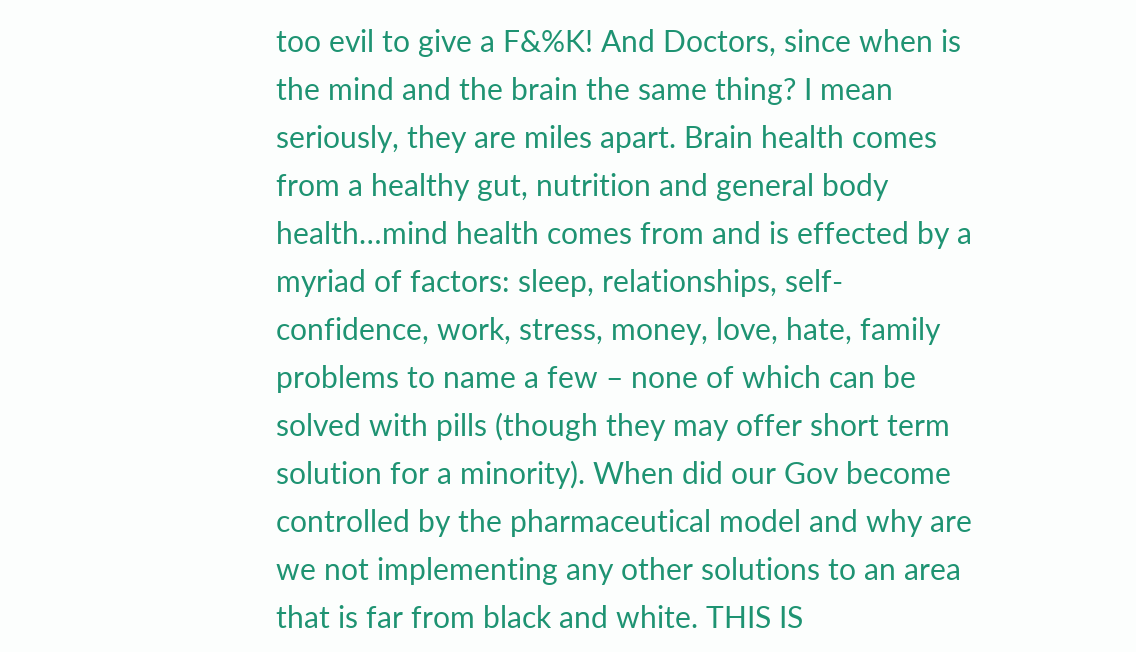too evil to give a F&%K! And Doctors, since when is the mind and the brain the same thing? I mean seriously, they are miles apart. Brain health comes from a healthy gut, nutrition and general body health…mind health comes from and is effected by a myriad of factors: sleep, relationships, self-confidence, work, stress, money, love, hate, family problems to name a few – none of which can be solved with pills (though they may offer short term solution for a minority). When did our Gov become controlled by the pharmaceutical model and why are we not implementing any other solutions to an area that is far from black and white. THIS IS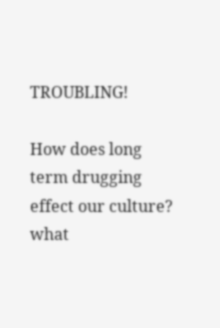TROUBLING!

How does long term drugging effect our culture? what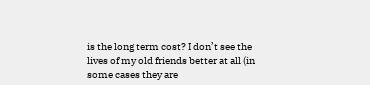is the long term cost? I don’t see the lives of my old friends better at all (in some cases they are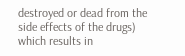destroyed or dead from the side effects of the drugs) which results in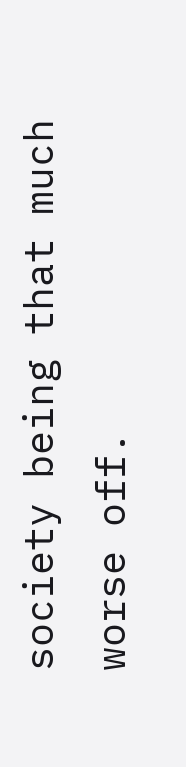society being that much worse off.